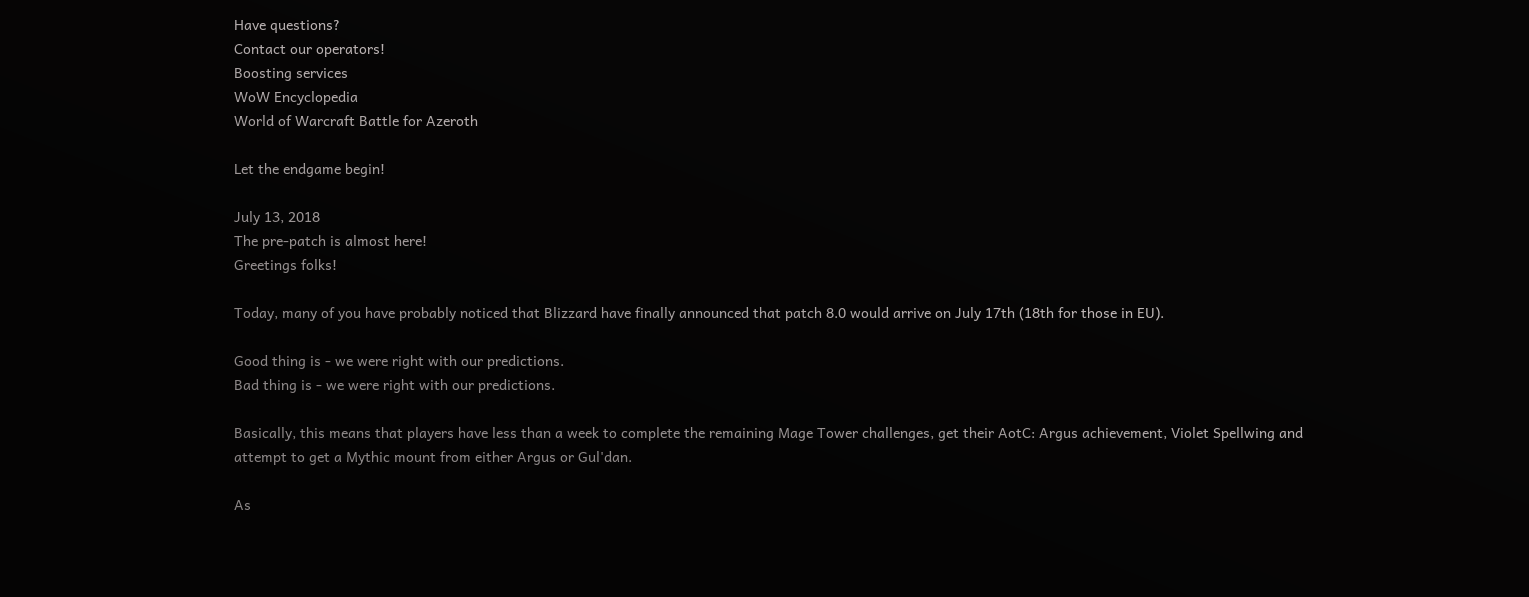Have questions?
Contact our operators!
Boosting services
WoW Encyclopedia
World of Warcraft Battle for Azeroth

Let the endgame begin!

July 13, 2018
The pre-patch is almost here!
Greetings folks!

Today, many of you have probably noticed that Blizzard have finally announced that patch 8.0 would arrive on July 17th (18th for those in EU).

Good thing is - we were right with our predictions.
Bad thing is - we were right with our predictions.

Basically, this means that players have less than a week to complete the remaining Mage Tower challenges, get their AotC: Argus achievement, Violet Spellwing and attempt to get a Mythic mount from either Argus or Gul'dan.

As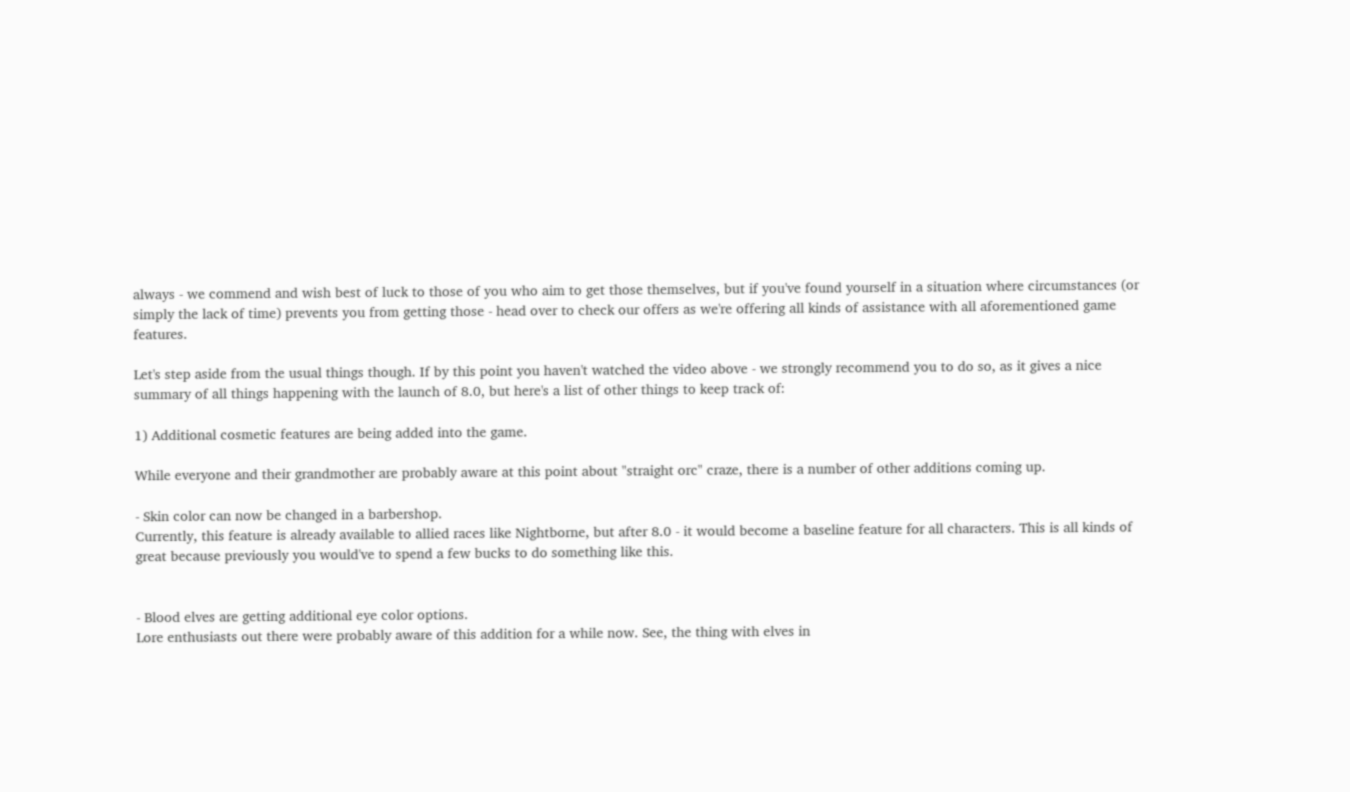always - we commend and wish best of luck to those of you who aim to get those themselves, but if you've found yourself in a situation where circumstances (or simply the lack of time) prevents you from getting those - head over to check our offers as we're offering all kinds of assistance with all aforementioned game features.

Let's step aside from the usual things though. If by this point you haven't watched the video above - we strongly recommend you to do so, as it gives a nice summary of all things happening with the launch of 8.0, but here's a list of other things to keep track of:

1) Additional cosmetic features are being added into the game.

While everyone and their grandmother are probably aware at this point about "straight orc" craze, there is a number of other additions coming up.

- Skin color can now be changed in a barbershop.
Currently, this feature is already available to allied races like Nightborne, but after 8.0 - it would become a baseline feature for all characters. This is all kinds of great because previously you would've to spend a few bucks to do something like this.


- Blood elves are getting additional eye color options.
Lore enthusiasts out there were probably aware of this addition for a while now. See, the thing with elves in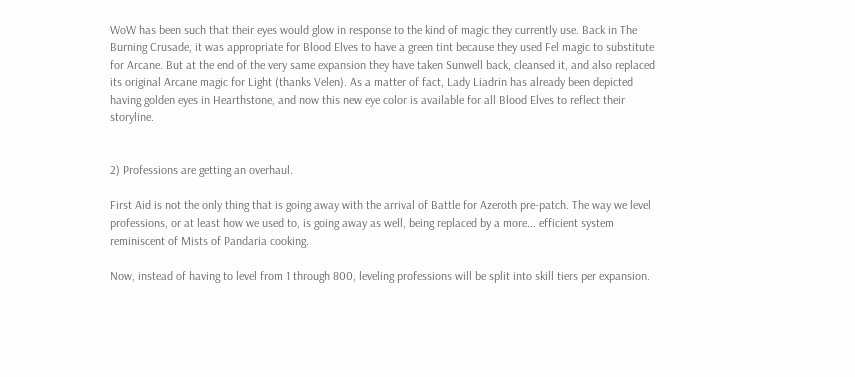WoW has been such that their eyes would glow in response to the kind of magic they currently use. Back in The Burning Crusade, it was appropriate for Blood Elves to have a green tint because they used Fel magic to substitute for Arcane. But at the end of the very same expansion they have taken Sunwell back, cleansed it, and also replaced its original Arcane magic for Light (thanks Velen). As a matter of fact, Lady Liadrin has already been depicted having golden eyes in Hearthstone, and now this new eye color is available for all Blood Elves to reflect their storyline.


2) Professions are getting an overhaul.

First Aid is not the only thing that is going away with the arrival of Battle for Azeroth pre-patch. The way we level professions, or at least how we used to, is going away as well, being replaced by a more... efficient system reminiscent of Mists of Pandaria cooking.

Now, instead of having to level from 1 through 800, leveling professions will be split into skill tiers per expansion.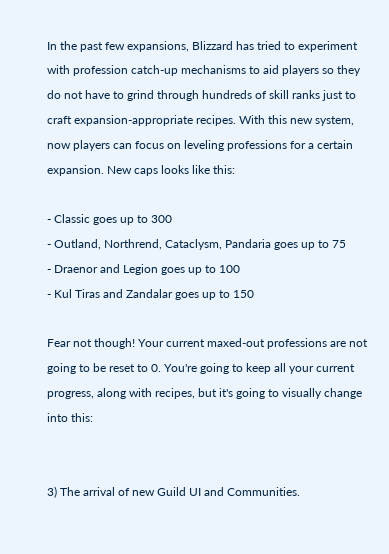In the past few expansions, Blizzard has tried to experiment with profession catch-up mechanisms to aid players so they do not have to grind through hundreds of skill ranks just to craft expansion-appropriate recipes. With this new system, now players can focus on leveling professions for a certain expansion. New caps looks like this:

- Classic goes up to 300
- Outland, Northrend, Cataclysm, Pandaria goes up to 75
- Draenor and Legion goes up to 100
- Kul Tiras and Zandalar goes up to 150

Fear not though! Your current maxed-out professions are not going to be reset to 0. You're going to keep all your current progress, along with recipes, but it's going to visually change into this:


3) The arrival of new Guild UI and Communities.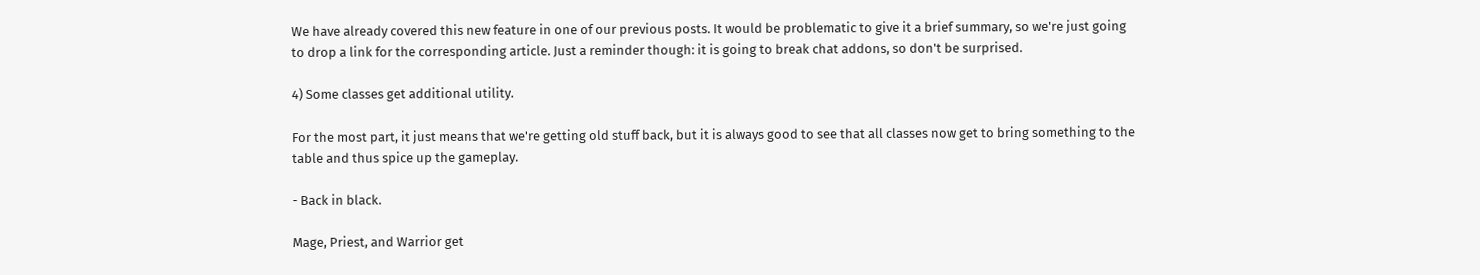We have already covered this new feature in one of our previous posts. It would be problematic to give it a brief summary, so we're just going to drop a link for the corresponding article. Just a reminder though: it is going to break chat addons, so don't be surprised.

4) Some classes get additional utility.

For the most part, it just means that we're getting old stuff back, but it is always good to see that all classes now get to bring something to the table and thus spice up the gameplay.

- Back in black.

Mage, Priest, and Warrior get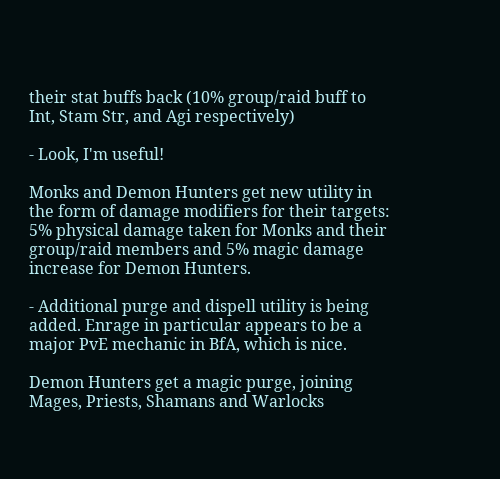their stat buffs back (10% group/raid buff to Int, Stam Str, and Agi respectively)

- Look, I'm useful!

Monks and Demon Hunters get new utility in the form of damage modifiers for their targets: 5% physical damage taken for Monks and their group/raid members and 5% magic damage increase for Demon Hunters.

- Additional purge and dispell utility is being added. Enrage in particular appears to be a major PvE mechanic in BfA, which is nice.

Demon Hunters get a magic purge, joining Mages, Priests, Shamans and Warlocks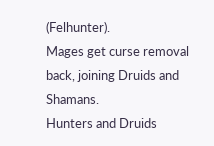(Felhunter).
Mages get curse removal back, joining Druids and Shamans.
Hunters and Druids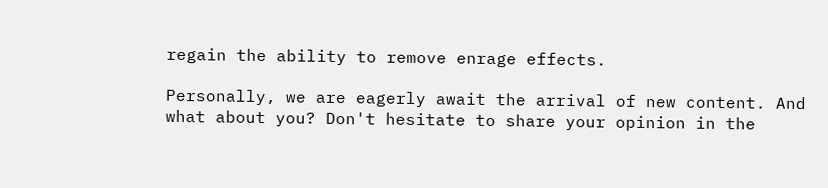regain the ability to remove enrage effects.

Personally, we are eagerly await the arrival of new content. And what about you? Don't hesitate to share your opinion in the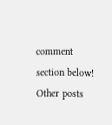comment section below!
Other posts